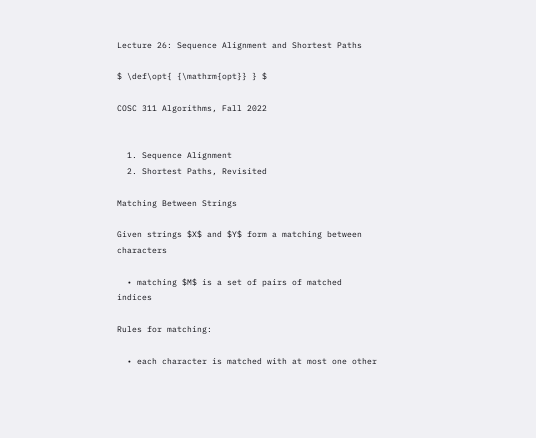Lecture 26: Sequence Alignment and Shortest Paths

$ \def\opt{ {\mathrm{opt}} } $

COSC 311 Algorithms, Fall 2022


  1. Sequence Alignment
  2. Shortest Paths, Revisited

Matching Between Strings

Given strings $X$ and $Y$ form a matching between characters

  • matching $M$ is a set of pairs of matched indices

Rules for matching:

  • each character is matched with at most one other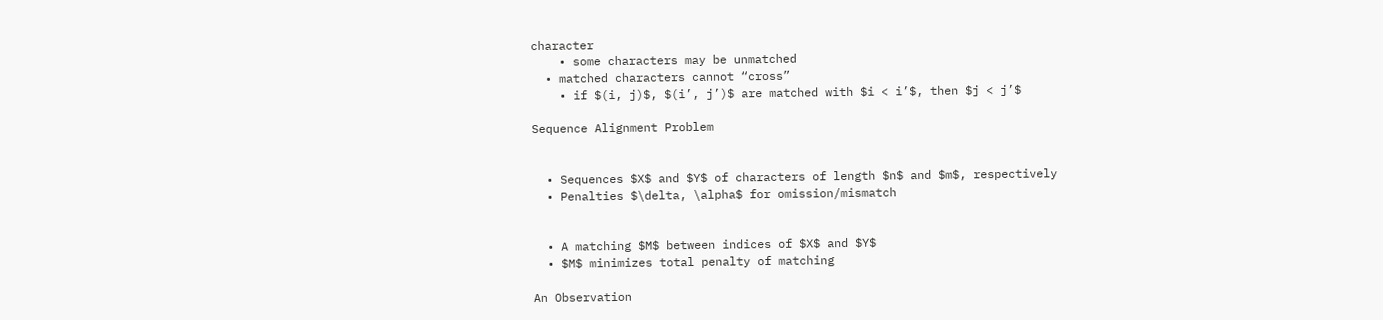character
    • some characters may be unmatched
  • matched characters cannot “cross”
    • if $(i, j)$, $(i’, j’)$ are matched with $i < i’$, then $j < j’$

Sequence Alignment Problem


  • Sequences $X$ and $Y$ of characters of length $n$ and $m$, respectively
  • Penalties $\delta, \alpha$ for omission/mismatch


  • A matching $M$ between indices of $X$ and $Y$
  • $M$ minimizes total penalty of matching

An Observation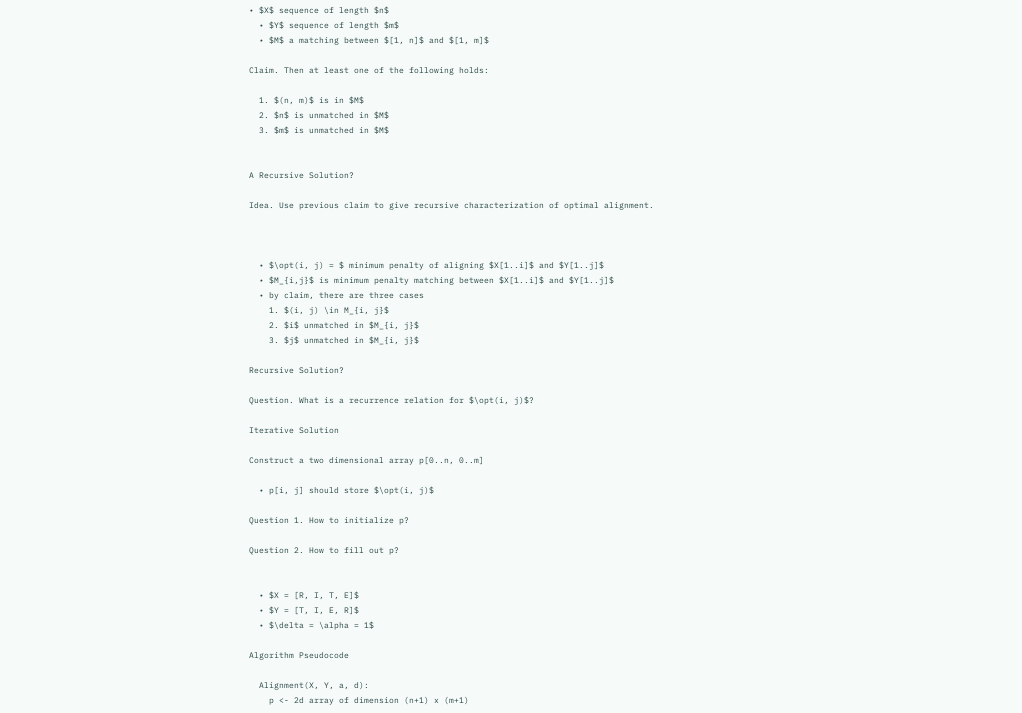• $X$ sequence of length $n$
  • $Y$ sequence of length $m$
  • $M$ a matching between $[1, n]$ and $[1, m]$

Claim. Then at least one of the following holds:

  1. $(n, m)$ is in $M$
  2. $n$ is unmatched in $M$
  3. $m$ is unmatched in $M$


A Recursive Solution?

Idea. Use previous claim to give recursive characterization of optimal alignment.



  • $\opt(i, j) = $ minimum penalty of aligning $X[1..i]$ and $Y[1..j]$
  • $M_{i,j}$ is minimum penalty matching between $X[1..i]$ and $Y[1..j]$
  • by claim, there are three cases
    1. $(i, j) \in M_{i, j}$
    2. $i$ unmatched in $M_{i, j}$
    3. $j$ unmatched in $M_{i, j}$

Recursive Solution?

Question. What is a recurrence relation for $\opt(i, j)$?

Iterative Solution

Construct a two dimensional array p[0..n, 0..m]

  • p[i, j] should store $\opt(i, j)$

Question 1. How to initialize p?

Question 2. How to fill out p?


  • $X = [R, I, T, E]$
  • $Y = [T, I, E, R]$
  • $\delta = \alpha = 1$

Algorithm Pseudocode

  Alignment(X, Y, a, d):
    p <- 2d array of dimension (n+1) x (m+1)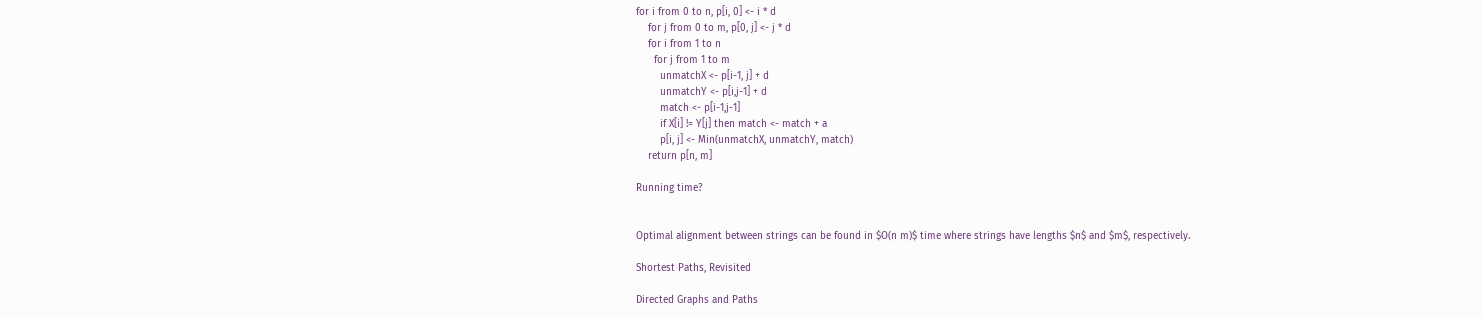for i from 0 to n, p[i, 0] <- i * d
    for j from 0 to m, p[0, j] <- j * d
    for i from 1 to n
      for j from 1 to m
        unmatchX <- p[i-1, j] + d
        unmatchY <- p[i,j-1] + d
        match <- p[i-1,j-1]
        if X[i] != Y[j] then match <- match + a
        p[i, j] <- Min(unmatchX, unmatchY, match)
    return p[n, m]

Running time?


Optimal alignment between strings can be found in $O(n m)$ time where strings have lengths $n$ and $m$, respectively.

Shortest Paths, Revisited

Directed Graphs and Paths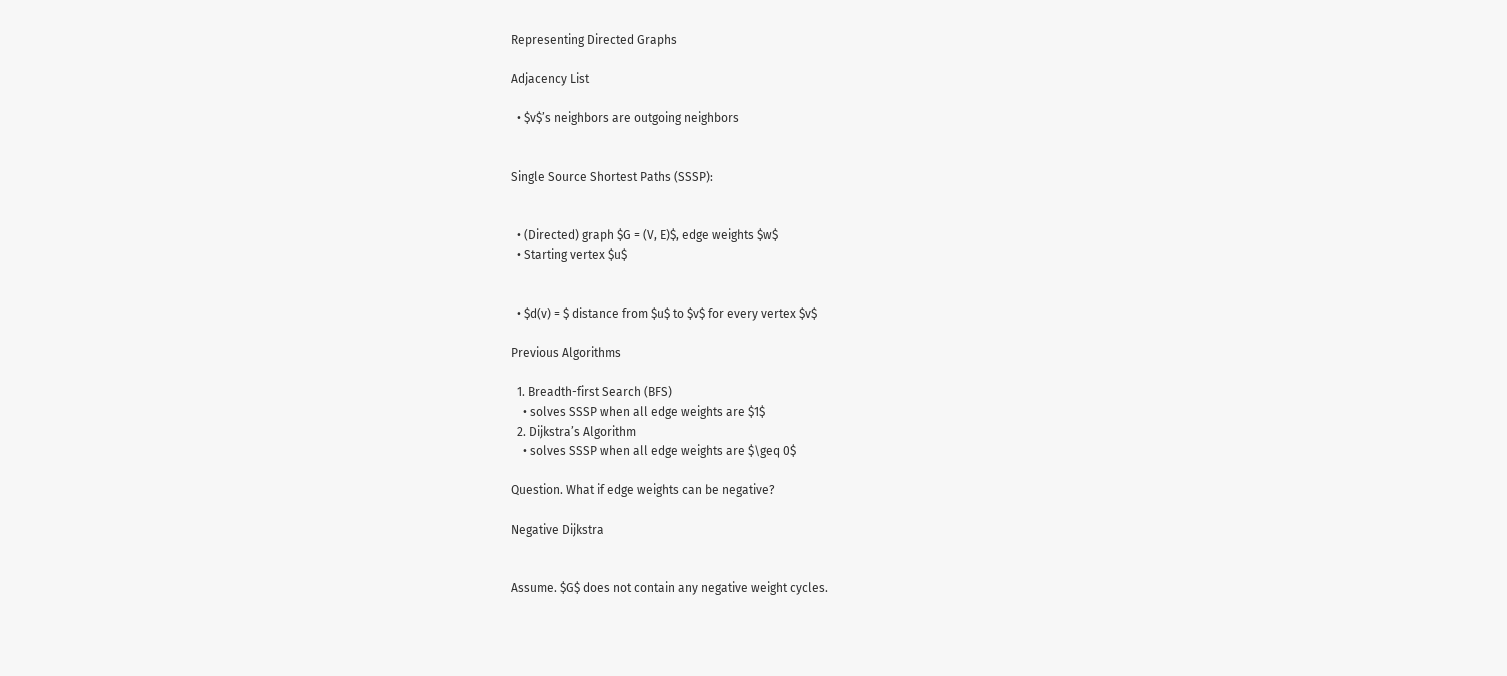Representing Directed Graphs

Adjacency List

  • $v$’s neighbors are outgoing neighbors


Single Source Shortest Paths (SSSP):


  • (Directed) graph $G = (V, E)$, edge weights $w$
  • Starting vertex $u$


  • $d(v) = $ distance from $u$ to $v$ for every vertex $v$

Previous Algorithms

  1. Breadth-first Search (BFS)
    • solves SSSP when all edge weights are $1$
  2. Dijkstra’s Algorithm
    • solves SSSP when all edge weights are $\geq 0$

Question. What if edge weights can be negative?

Negative Dijkstra


Assume. $G$ does not contain any negative weight cycles.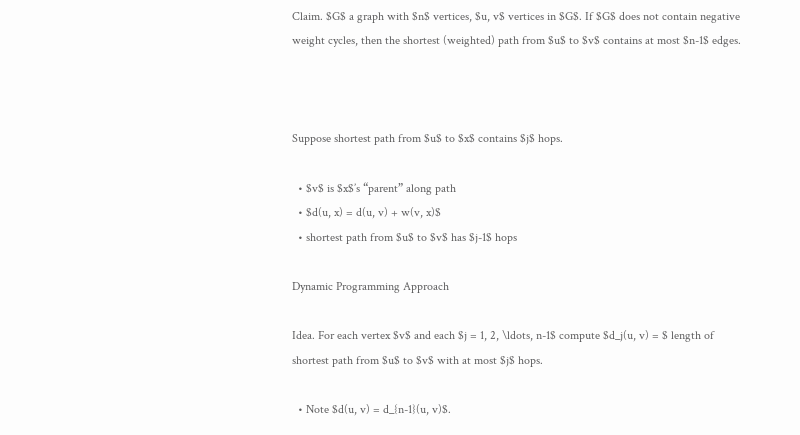Claim. $G$ a graph with $n$ vertices, $u, v$ vertices in $G$. If $G$ does not contain negative weight cycles, then the shortest (weighted) path from $u$ to $v$ contains at most $n-1$ edges.



Suppose shortest path from $u$ to $x$ contains $j$ hops.

  • $v$ is $x$’s “parent” along path
  • $d(u, x) = d(u, v) + w(v, x)$
  • shortest path from $u$ to $v$ has $j-1$ hops

Dynamic Programming Approach

Idea. For each vertex $v$ and each $j = 1, 2, \ldots, n-1$ compute $d_j(u, v) = $ length of shortest path from $u$ to $v$ with at most $j$ hops.

  • Note $d(u, v) = d_{n-1}(u, v)$.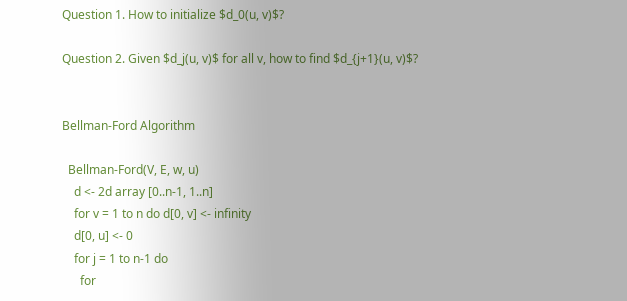Question 1. How to initialize $d_0(u, v)$?

Question 2. Given $d_j(u, v)$ for all v, how to find $d_{j+1}(u, v)$?


Bellman-Ford Algorithm

  Bellman-Ford(V, E, w, u)
    d <- 2d array [0..n-1, 1..n]
    for v = 1 to n do d[0, v] <- infinity
    d[0, u] <- 0
    for j = 1 to n-1 do
      for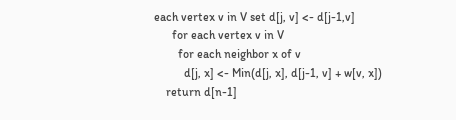each vertex v in V set d[j, v] <- d[j-1,v]
      for each vertex v in V
        for each neighbor x of v
          d[j, x] <- Min(d[j, x], d[j-1, v] + w[v, x])
    return d[n-1]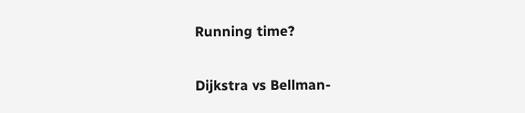Running time?

Dijkstra vs Bellman-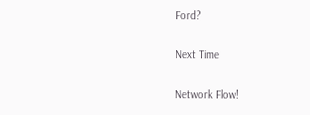Ford?

Next Time

Network Flow!